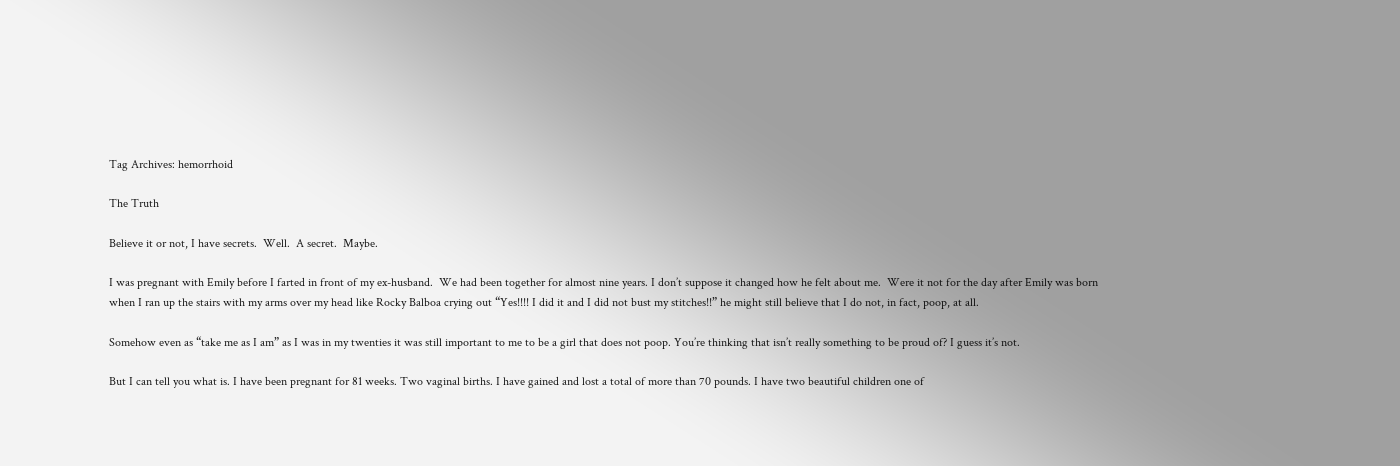Tag Archives: hemorrhoid

The Truth

Believe it or not, I have secrets.  Well.  A secret.  Maybe.

I was pregnant with Emily before I farted in front of my ex-husband.  We had been together for almost nine years. I don’t suppose it changed how he felt about me.  Were it not for the day after Emily was born when I ran up the stairs with my arms over my head like Rocky Balboa crying out “Yes!!!! I did it and I did not bust my stitches!!” he might still believe that I do not, in fact, poop, at all.

Somehow even as “take me as I am” as I was in my twenties it was still important to me to be a girl that does not poop. You’re thinking that isn’t really something to be proud of? I guess it’s not.

But I can tell you what is. I have been pregnant for 81 weeks. Two vaginal births. I have gained and lost a total of more than 70 pounds. I have two beautiful children one of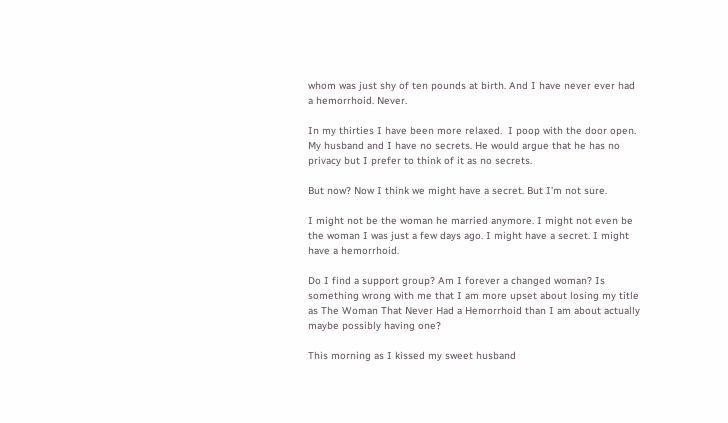whom was just shy of ten pounds at birth. And I have never ever had a hemorrhoid. Never.

In my thirties I have been more relaxed.  I poop with the door open. My husband and I have no secrets. He would argue that he has no privacy but I prefer to think of it as no secrets.

But now? Now I think we might have a secret. But I’m not sure.

I might not be the woman he married anymore. I might not even be the woman I was just a few days ago. I might have a secret. I might have a hemorrhoid.

Do I find a support group? Am I forever a changed woman? Is something wrong with me that I am more upset about losing my title as The Woman That Never Had a Hemorrhoid than I am about actually maybe possibly having one?

This morning as I kissed my sweet husband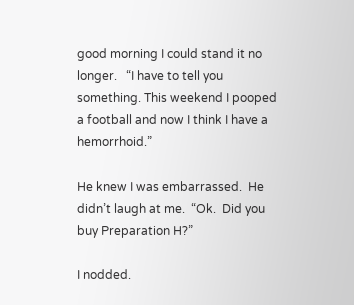good morning I could stand it no longer.   “I have to tell you something. This weekend I pooped a football and now I think I have a hemorrhoid.”

He knew I was embarrassed.  He didn’t laugh at me.  “Ok.  Did you buy Preparation H?”

I nodded.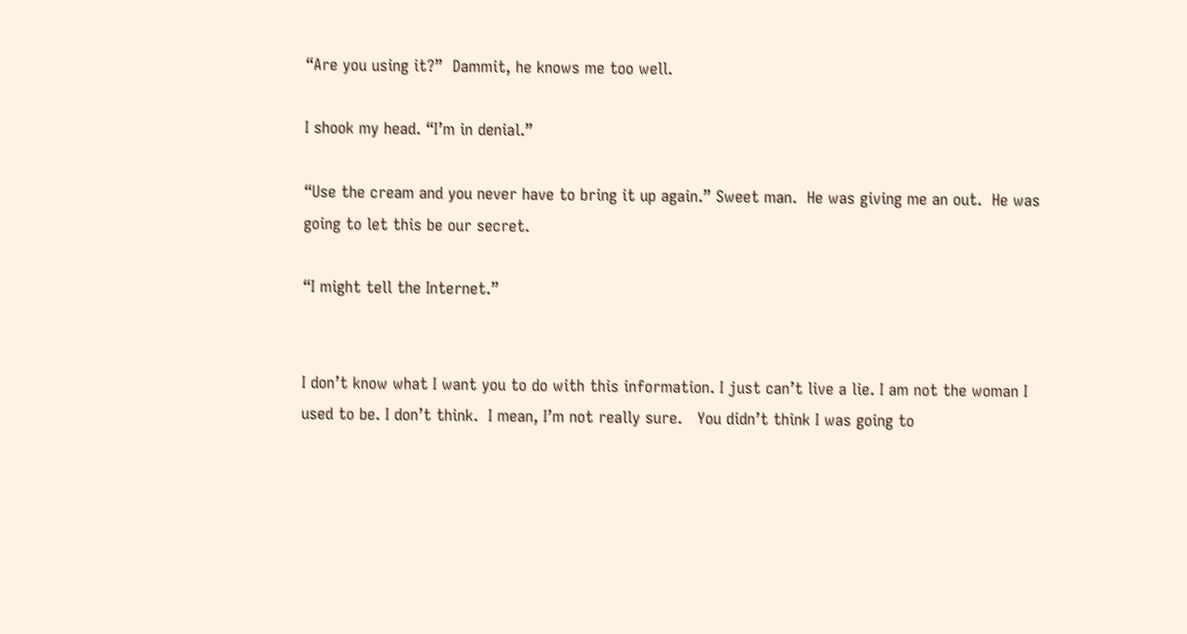“Are you using it?”  Dammit, he knows me too well.

I shook my head. “I’m in denial.”

“Use the cream and you never have to bring it up again.” Sweet man.  He was giving me an out.  He was going to let this be our secret.

“I might tell the Internet.”


I don’t know what I want you to do with this information. I just can’t live a lie. I am not the woman I used to be. I don’t think.  I mean, I’m not really sure.   You didn’t think I was going to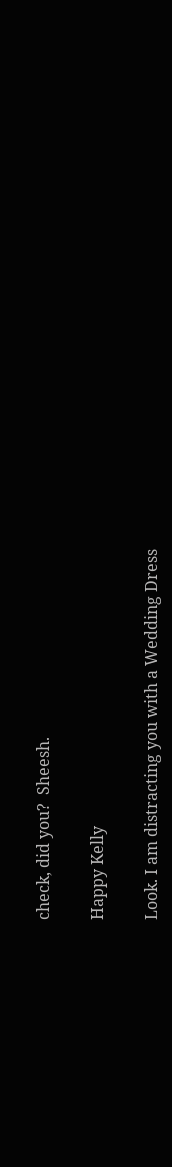check, did you?  Sheesh.

Happy Kelly

Look. I am distracting you with a Wedding Dress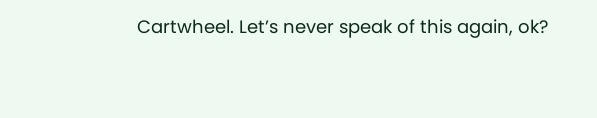Cartwheel. Let’s never speak of this again, ok?